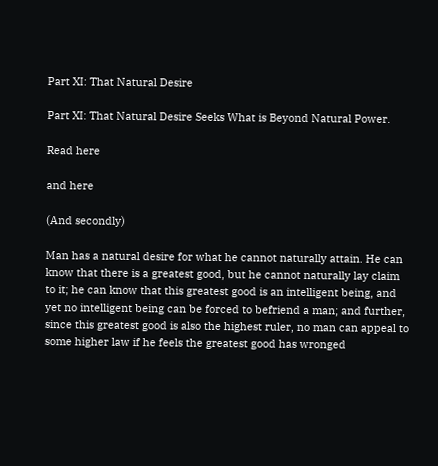Part XI: That Natural Desire

Part XI: That Natural Desire Seeks What is Beyond Natural Power.

Read here

and here

(And secondly)

Man has a natural desire for what he cannot naturally attain. He can know that there is a greatest good, but he cannot naturally lay claim to it; he can know that this greatest good is an intelligent being, and yet no intelligent being can be forced to befriend a man; and further, since this greatest good is also the highest ruler, no man can appeal to some higher law if he feels the greatest good has wronged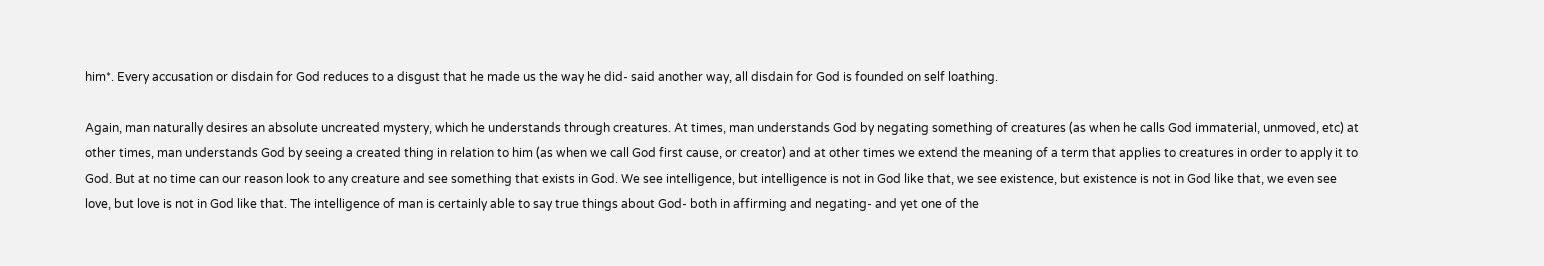him*. Every accusation or disdain for God reduces to a disgust that he made us the way he did- said another way, all disdain for God is founded on self loathing.

Again, man naturally desires an absolute uncreated mystery, which he understands through creatures. At times, man understands God by negating something of creatures (as when he calls God immaterial, unmoved, etc) at other times, man understands God by seeing a created thing in relation to him (as when we call God first cause, or creator) and at other times we extend the meaning of a term that applies to creatures in order to apply it to God. But at no time can our reason look to any creature and see something that exists in God. We see intelligence, but intelligence is not in God like that, we see existence, but existence is not in God like that, we even see love, but love is not in God like that. The intelligence of man is certainly able to say true things about God- both in affirming and negating- and yet one of the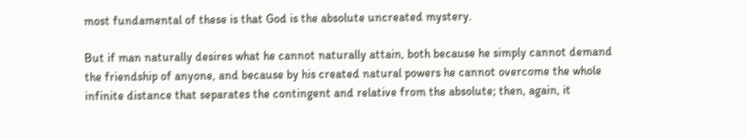most fundamental of these is that God is the absolute uncreated mystery.

But if man naturally desires what he cannot naturally attain, both because he simply cannot demand the friendship of anyone, and because by his created natural powers he cannot overcome the whole infinite distance that separates the contingent and relative from the absolute; then, again, it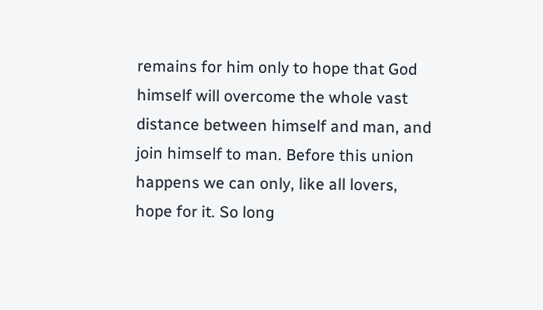remains for him only to hope that God himself will overcome the whole vast distance between himself and man, and join himself to man. Before this union happens we can only, like all lovers, hope for it. So long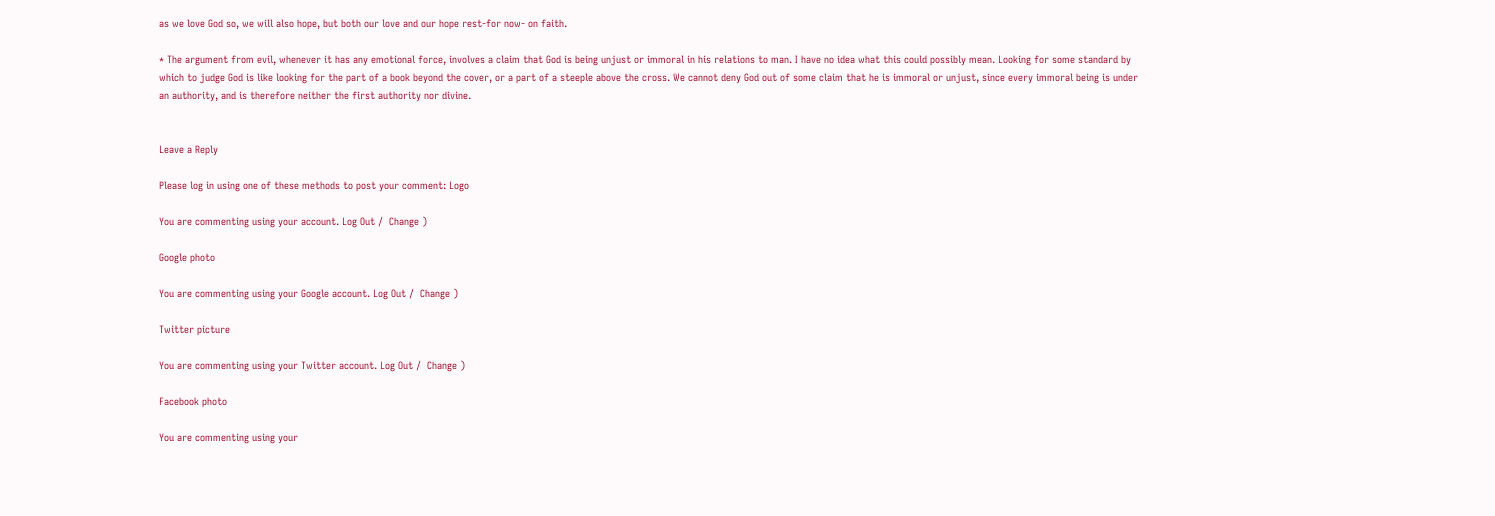as we love God so, we will also hope, but both our love and our hope rest-for now- on faith.

* The argument from evil, whenever it has any emotional force, involves a claim that God is being unjust or immoral in his relations to man. I have no idea what this could possibly mean. Looking for some standard by which to judge God is like looking for the part of a book beyond the cover, or a part of a steeple above the cross. We cannot deny God out of some claim that he is immoral or unjust, since every immoral being is under an authority, and is therefore neither the first authority nor divine.


Leave a Reply

Please log in using one of these methods to post your comment: Logo

You are commenting using your account. Log Out /  Change )

Google photo

You are commenting using your Google account. Log Out /  Change )

Twitter picture

You are commenting using your Twitter account. Log Out /  Change )

Facebook photo

You are commenting using your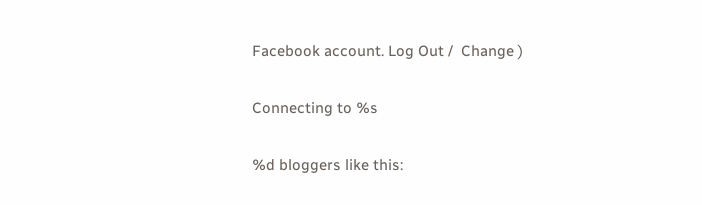Facebook account. Log Out /  Change )

Connecting to %s

%d bloggers like this: